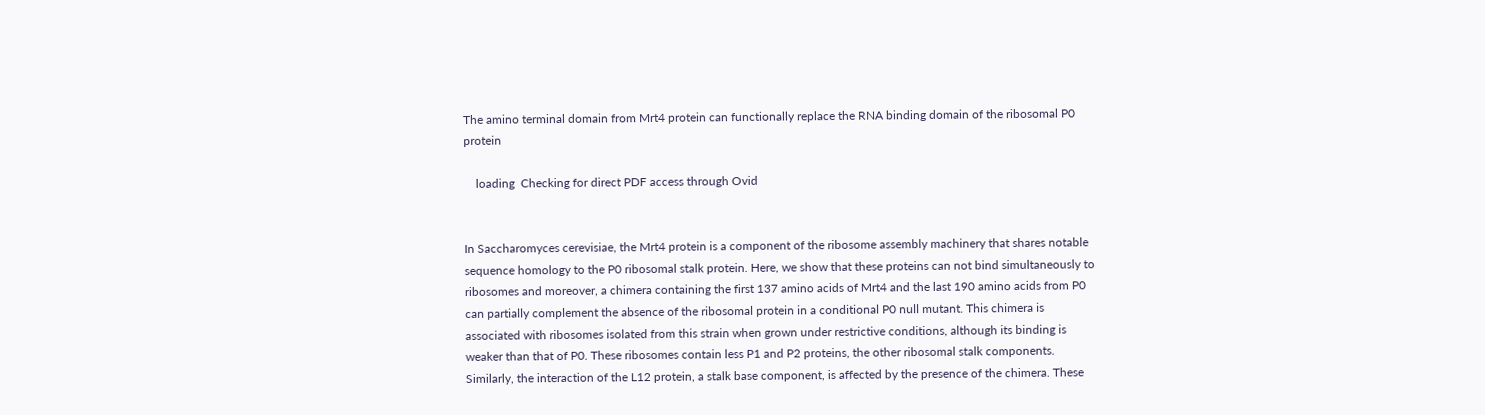The amino terminal domain from Mrt4 protein can functionally replace the RNA binding domain of the ribosomal P0 protein

    loading  Checking for direct PDF access through Ovid


In Saccharomyces cerevisiae, the Mrt4 protein is a component of the ribosome assembly machinery that shares notable sequence homology to the P0 ribosomal stalk protein. Here, we show that these proteins can not bind simultaneously to ribosomes and moreover, a chimera containing the first 137 amino acids of Mrt4 and the last 190 amino acids from P0 can partially complement the absence of the ribosomal protein in a conditional P0 null mutant. This chimera is associated with ribosomes isolated from this strain when grown under restrictive conditions, although its binding is weaker than that of P0. These ribosomes contain less P1 and P2 proteins, the other ribosomal stalk components. Similarly, the interaction of the L12 protein, a stalk base component, is affected by the presence of the chimera. These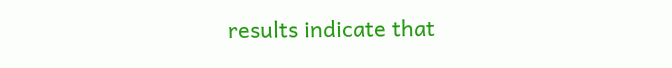results indicate that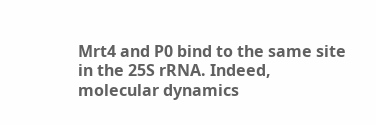Mrt4 and P0 bind to the same site in the 25S rRNA. Indeed, molecular dynamics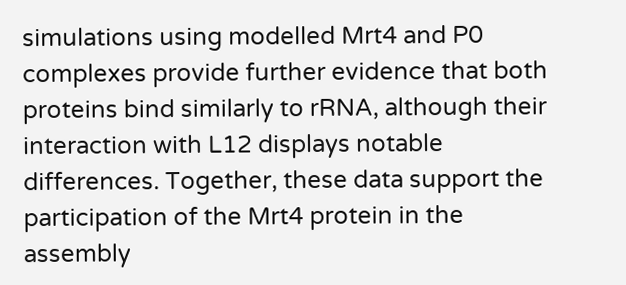simulations using modelled Mrt4 and P0 complexes provide further evidence that both proteins bind similarly to rRNA, although their interaction with L12 displays notable differences. Together, these data support the participation of the Mrt4 protein in the assembly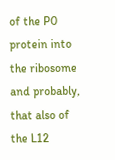of the P0 protein into the ribosome and probably, that also of the L12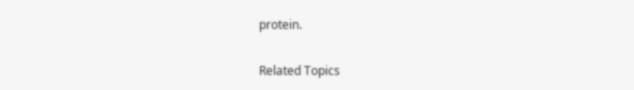protein.

Related Topics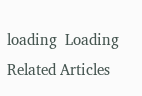loading  Loading Related Articles